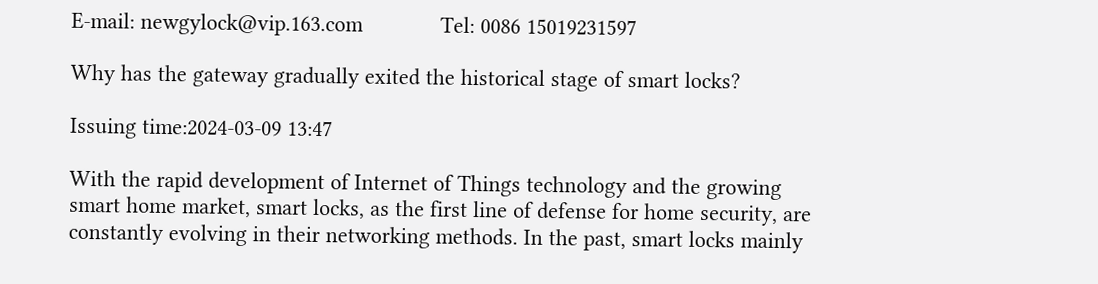E-mail: newgylock@vip.163.com             Tel: 0086 15019231597

Why has the gateway gradually exited the historical stage of smart locks?

Issuing time:2024-03-09 13:47

With the rapid development of Internet of Things technology and the growing smart home market, smart locks, as the first line of defense for home security, are constantly evolving in their networking methods. In the past, smart locks mainly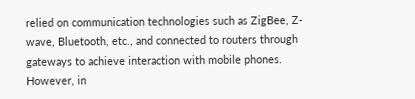relied on communication technologies such as ZigBee, Z-wave, Bluetooth, etc., and connected to routers through gateways to achieve interaction with mobile phones. However, in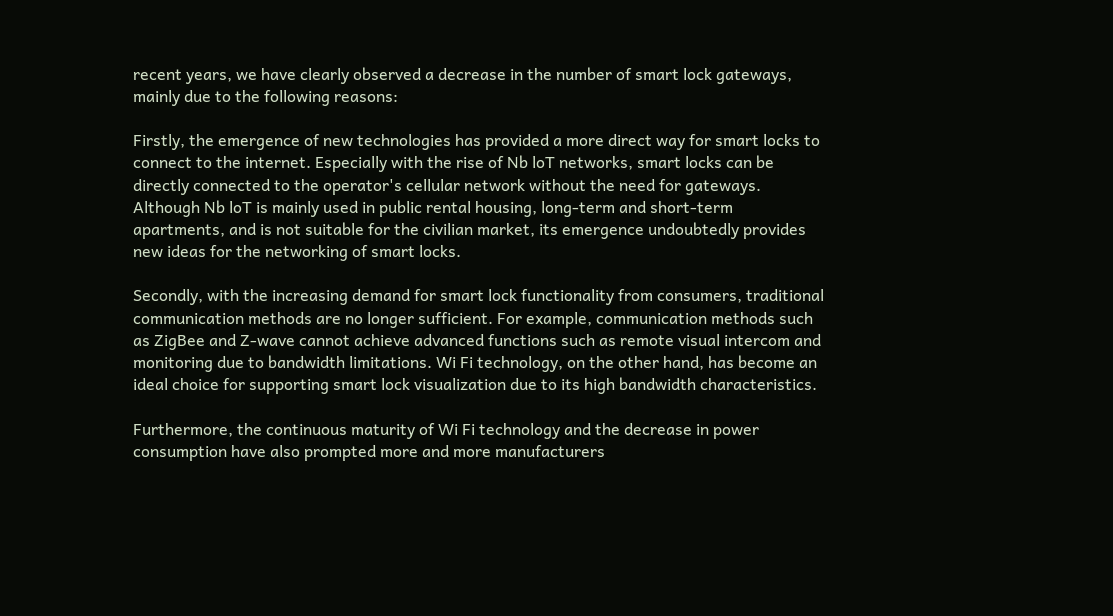recent years, we have clearly observed a decrease in the number of smart lock gateways, mainly due to the following reasons:

Firstly, the emergence of new technologies has provided a more direct way for smart locks to connect to the internet. Especially with the rise of Nb loT networks, smart locks can be directly connected to the operator's cellular network without the need for gateways. Although Nb loT is mainly used in public rental housing, long-term and short-term apartments, and is not suitable for the civilian market, its emergence undoubtedly provides new ideas for the networking of smart locks.

Secondly, with the increasing demand for smart lock functionality from consumers, traditional communication methods are no longer sufficient. For example, communication methods such as ZigBee and Z-wave cannot achieve advanced functions such as remote visual intercom and monitoring due to bandwidth limitations. Wi Fi technology, on the other hand, has become an ideal choice for supporting smart lock visualization due to its high bandwidth characteristics.

Furthermore, the continuous maturity of Wi Fi technology and the decrease in power consumption have also prompted more and more manufacturers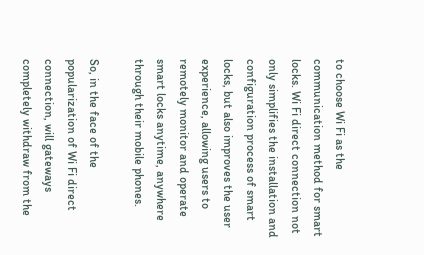to choose Wi Fi as the communication method for smart locks. Wi Fi direct connection not only simplifies the installation and configuration process of smart locks, but also improves the user experience, allowing users to remotely monitor and operate smart locks anytime, anywhere through their mobile phones.

So, in the face of the popularization of Wi Fi direct connection, will gateways completely withdraw from the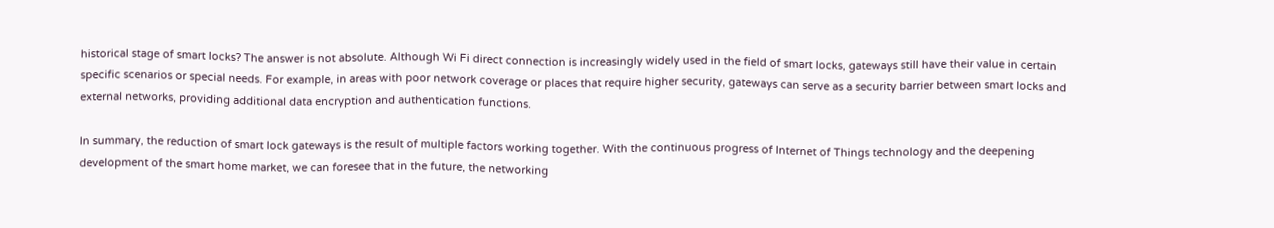historical stage of smart locks? The answer is not absolute. Although Wi Fi direct connection is increasingly widely used in the field of smart locks, gateways still have their value in certain specific scenarios or special needs. For example, in areas with poor network coverage or places that require higher security, gateways can serve as a security barrier between smart locks and external networks, providing additional data encryption and authentication functions.

In summary, the reduction of smart lock gateways is the result of multiple factors working together. With the continuous progress of Internet of Things technology and the deepening development of the smart home market, we can foresee that in the future, the networking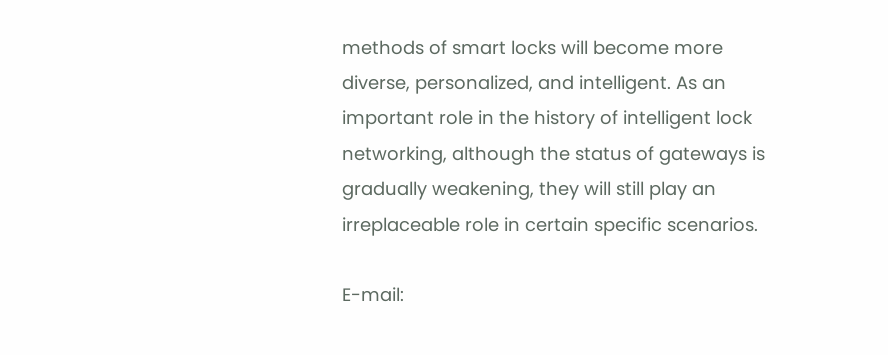methods of smart locks will become more diverse, personalized, and intelligent. As an important role in the history of intelligent lock networking, although the status of gateways is gradually weakening, they will still play an irreplaceable role in certain specific scenarios.

E-mail: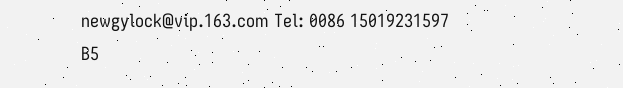newgylock@vip.163.com Tel: 0086 15019231597
B5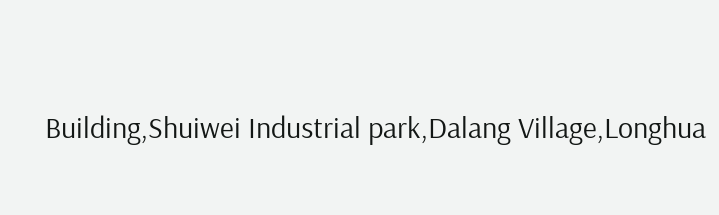Building,Shuiwei Industrial park,Dalang Village,Longhua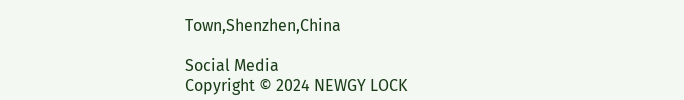Town,Shenzhen,China

Social Media
Copyright © 2024 NEWGY LOCK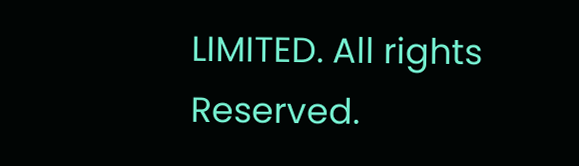LIMITED. All rights Reserved.